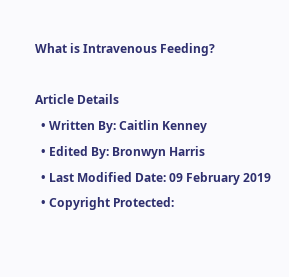What is Intravenous Feeding?

Article Details
  • Written By: Caitlin Kenney
  • Edited By: Bronwyn Harris
  • Last Modified Date: 09 February 2019
  • Copyright Protected: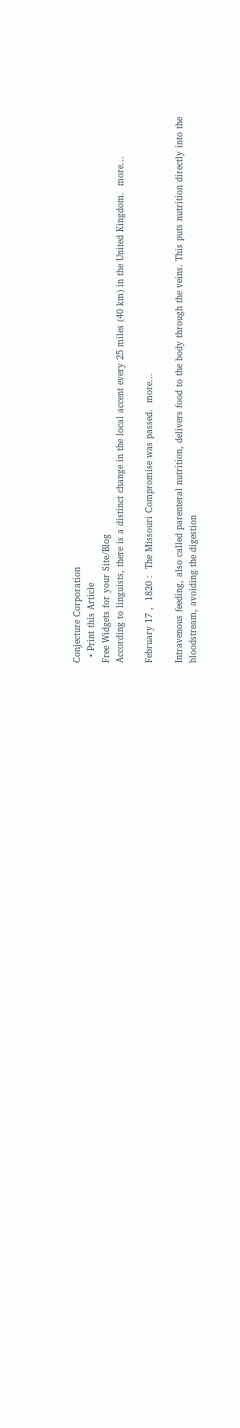Conjecture Corporation
  • Print this Article
Free Widgets for your Site/Blog
According to linguists, there is a distinct change in the local accent every 25 miles (40 km) in the United Kingdom.  more...

February 17 ,  1820 :  The Missouri Compromise was passed.  more...

Intravenous feeding, also called parenteral nutrition, delivers food to the body through the veins. This puts nutrition directly into the bloodstream, avoiding the digestion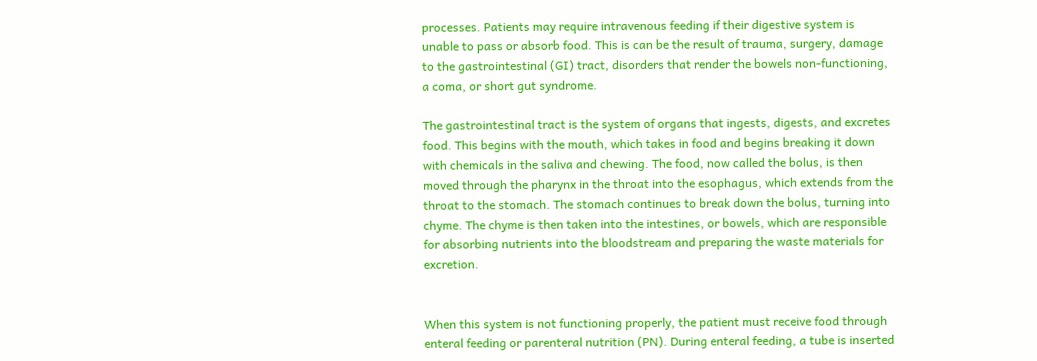processes. Patients may require intravenous feeding if their digestive system is unable to pass or absorb food. This is can be the result of trauma, surgery, damage to the gastrointestinal (GI) tract, disorders that render the bowels non-functioning, a coma, or short gut syndrome.

The gastrointestinal tract is the system of organs that ingests, digests, and excretes food. This begins with the mouth, which takes in food and begins breaking it down with chemicals in the saliva and chewing. The food, now called the bolus, is then moved through the pharynx in the throat into the esophagus, which extends from the throat to the stomach. The stomach continues to break down the bolus, turning into chyme. The chyme is then taken into the intestines, or bowels, which are responsible for absorbing nutrients into the bloodstream and preparing the waste materials for excretion.


When this system is not functioning properly, the patient must receive food through enteral feeding or parenteral nutrition (PN). During enteral feeding, a tube is inserted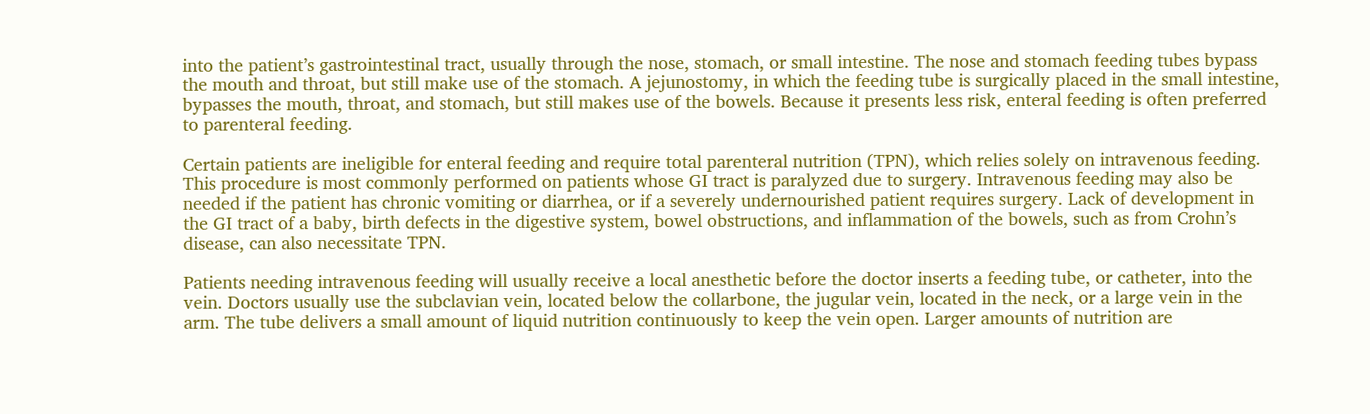into the patient’s gastrointestinal tract, usually through the nose, stomach, or small intestine. The nose and stomach feeding tubes bypass the mouth and throat, but still make use of the stomach. A jejunostomy, in which the feeding tube is surgically placed in the small intestine, bypasses the mouth, throat, and stomach, but still makes use of the bowels. Because it presents less risk, enteral feeding is often preferred to parenteral feeding.

Certain patients are ineligible for enteral feeding and require total parenteral nutrition (TPN), which relies solely on intravenous feeding. This procedure is most commonly performed on patients whose GI tract is paralyzed due to surgery. Intravenous feeding may also be needed if the patient has chronic vomiting or diarrhea, or if a severely undernourished patient requires surgery. Lack of development in the GI tract of a baby, birth defects in the digestive system, bowel obstructions, and inflammation of the bowels, such as from Crohn’s disease, can also necessitate TPN.

Patients needing intravenous feeding will usually receive a local anesthetic before the doctor inserts a feeding tube, or catheter, into the vein. Doctors usually use the subclavian vein, located below the collarbone, the jugular vein, located in the neck, or a large vein in the arm. The tube delivers a small amount of liquid nutrition continuously to keep the vein open. Larger amounts of nutrition are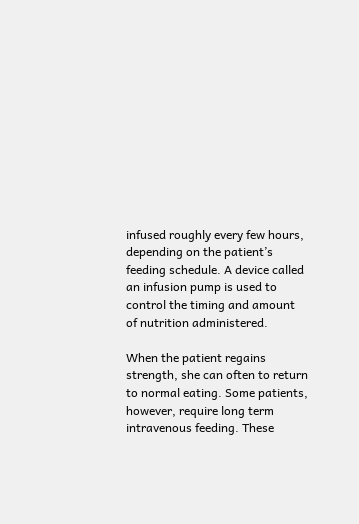infused roughly every few hours, depending on the patient’s feeding schedule. A device called an infusion pump is used to control the timing and amount of nutrition administered.

When the patient regains strength, she can often to return to normal eating. Some patients, however, require long term intravenous feeding. These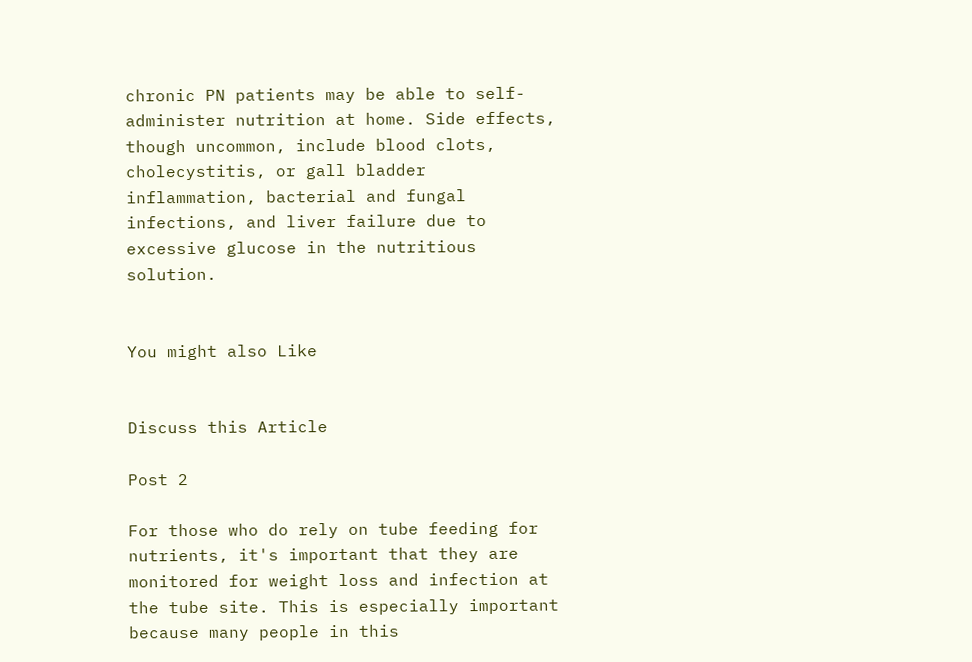chronic PN patients may be able to self-administer nutrition at home. Side effects, though uncommon, include blood clots, cholecystitis, or gall bladder inflammation, bacterial and fungal infections, and liver failure due to excessive glucose in the nutritious solution.


You might also Like


Discuss this Article

Post 2

For those who do rely on tube feeding for nutrients, it's important that they are monitored for weight loss and infection at the tube site. This is especially important because many people in this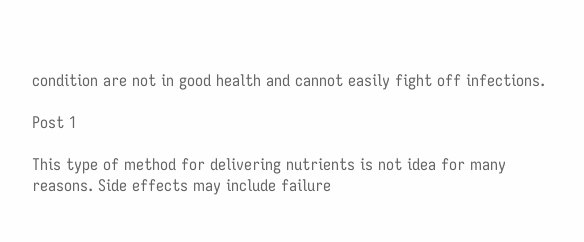condition are not in good health and cannot easily fight off infections.

Post 1

This type of method for delivering nutrients is not idea for many reasons. Side effects may include failure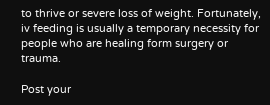to thrive or severe loss of weight. Fortunately, iv feeding is usually a temporary necessity for people who are healing form surgery or trauma.

Post your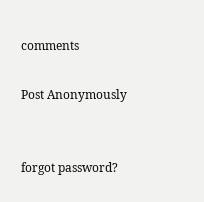comments

Post Anonymously


forgot password?